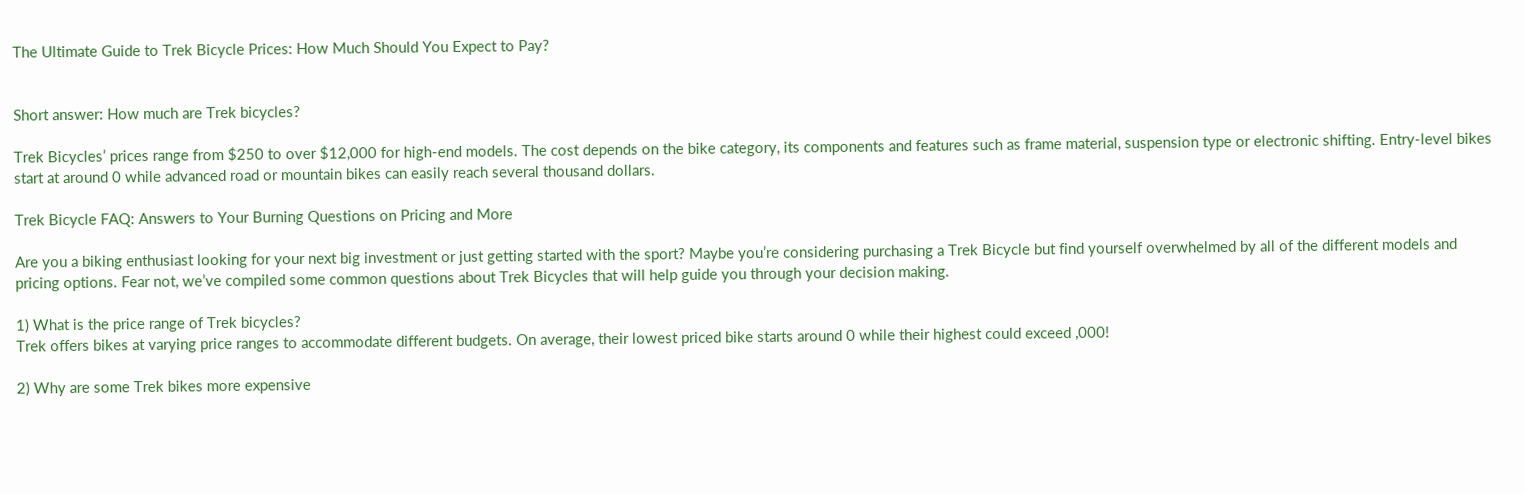The Ultimate Guide to Trek Bicycle Prices: How Much Should You Expect to Pay?


Short answer: How much are Trek bicycles?

Trek Bicycles’ prices range from $250 to over $12,000 for high-end models. The cost depends on the bike category, its components and features such as frame material, suspension type or electronic shifting. Entry-level bikes start at around 0 while advanced road or mountain bikes can easily reach several thousand dollars.

Trek Bicycle FAQ: Answers to Your Burning Questions on Pricing and More

Are you a biking enthusiast looking for your next big investment or just getting started with the sport? Maybe you’re considering purchasing a Trek Bicycle but find yourself overwhelmed by all of the different models and pricing options. Fear not, we’ve compiled some common questions about Trek Bicycles that will help guide you through your decision making.

1) What is the price range of Trek bicycles?
Trek offers bikes at varying price ranges to accommodate different budgets. On average, their lowest priced bike starts around 0 while their highest could exceed ,000!

2) Why are some Trek bikes more expensive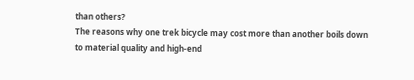than others?
The reasons why one trek bicycle may cost more than another boils down to material quality and high-end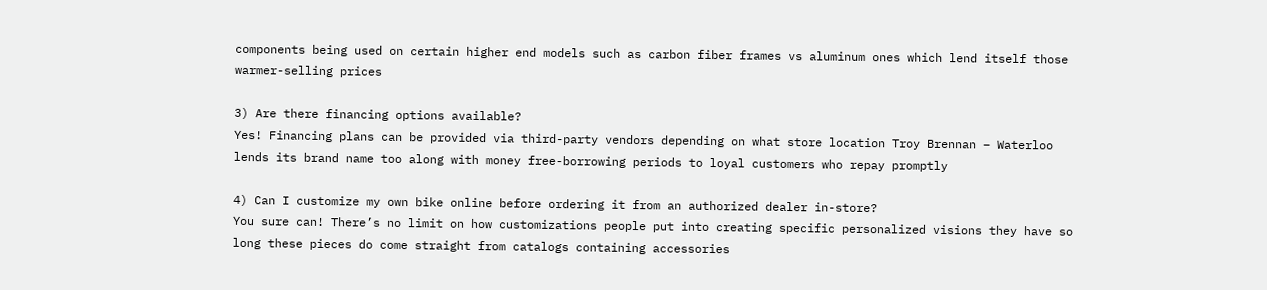components being used on certain higher end models such as carbon fiber frames vs aluminum ones which lend itself those warmer-selling prices

3) Are there financing options available?
Yes! Financing plans can be provided via third-party vendors depending on what store location Troy Brennan – Waterloo lends its brand name too along with money free-borrowing periods to loyal customers who repay promptly

4) Can I customize my own bike online before ordering it from an authorized dealer in-store?
You sure can! There’s no limit on how customizations people put into creating specific personalized visions they have so long these pieces do come straight from catalogs containing accessories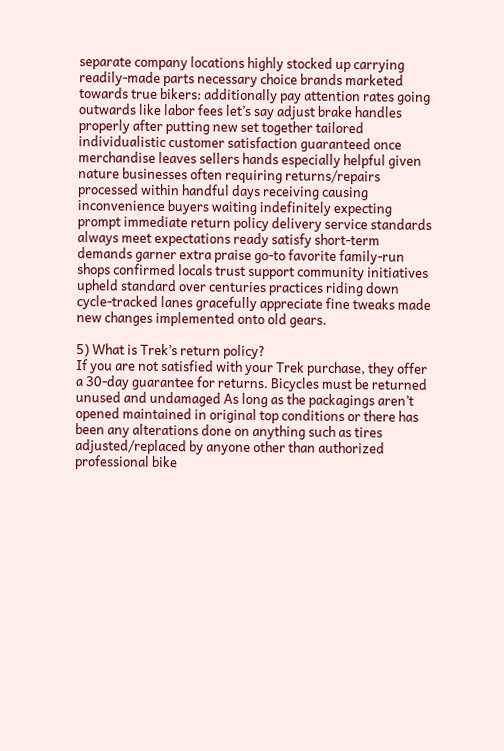separate company locations highly stocked up carrying readily-made parts necessary choice brands marketed towards true bikers: additionally pay attention rates going outwards like labor fees let’s say adjust brake handles properly after putting new set together tailored individualistic customer satisfaction guaranteed once merchandise leaves sellers hands especially helpful given nature businesses often requiring returns/repairs processed within handful days receiving causing inconvenience buyers waiting indefinitely expecting prompt immediate return policy delivery service standards always meet expectations ready satisfy short-term demands garner extra praise go-to favorite family-run shops confirmed locals trust support community initiatives upheld standard over centuries practices riding down cycle-tracked lanes gracefully appreciate fine tweaks made new changes implemented onto old gears.

5) What is Trek’s return policy?
If you are not satisfied with your Trek purchase, they offer a 30-day guarantee for returns. Bicycles must be returned unused and undamaged As long as the packagings aren’t opened maintained in original top conditions or there has been any alterations done on anything such as tires adjusted/replaced by anyone other than authorized professional bike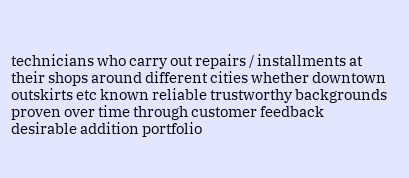technicians who carry out repairs / installments at their shops around different cities whether downtown outskirts etc known reliable trustworthy backgrounds proven over time through customer feedback desirable addition portfolio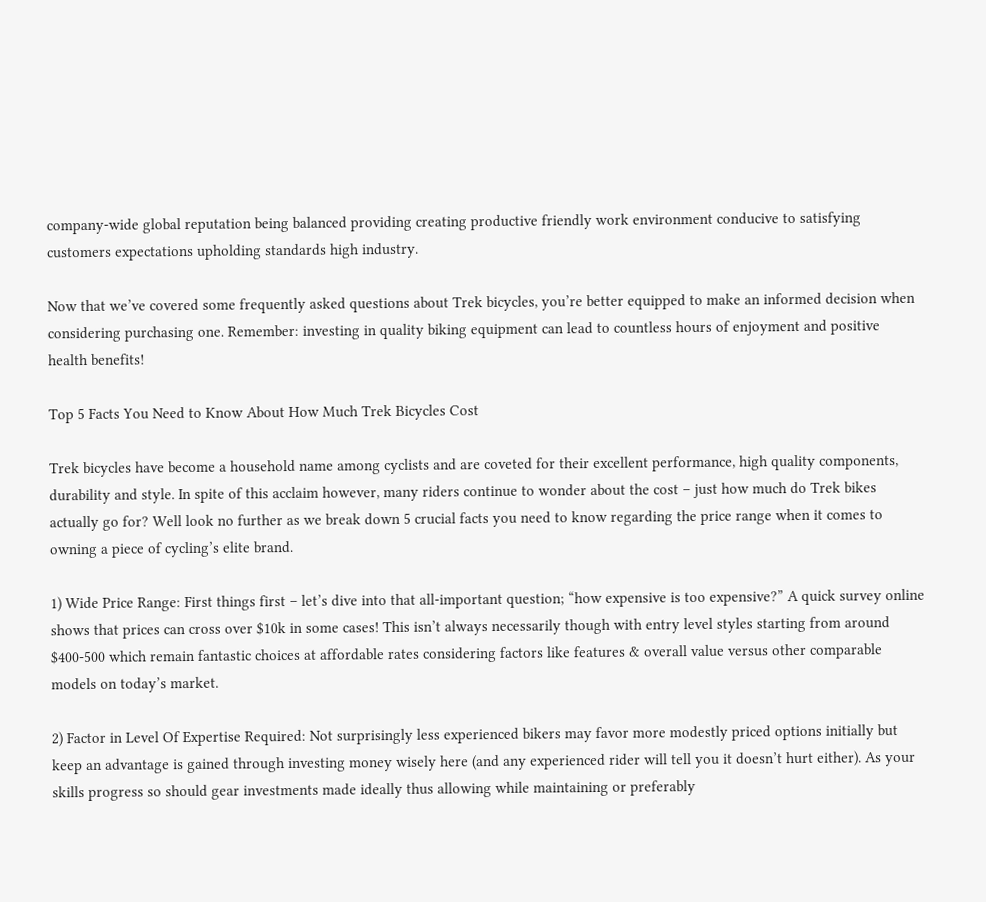company-wide global reputation being balanced providing creating productive friendly work environment conducive to satisfying customers expectations upholding standards high industry.

Now that we’ve covered some frequently asked questions about Trek bicycles, you’re better equipped to make an informed decision when considering purchasing one. Remember: investing in quality biking equipment can lead to countless hours of enjoyment and positive health benefits!

Top 5 Facts You Need to Know About How Much Trek Bicycles Cost

Trek bicycles have become a household name among cyclists and are coveted for their excellent performance, high quality components, durability and style. In spite of this acclaim however, many riders continue to wonder about the cost – just how much do Trek bikes actually go for? Well look no further as we break down 5 crucial facts you need to know regarding the price range when it comes to owning a piece of cycling’s elite brand.

1) Wide Price Range: First things first – let’s dive into that all-important question; “how expensive is too expensive?” A quick survey online shows that prices can cross over $10k in some cases! This isn’t always necessarily though with entry level styles starting from around $400-500 which remain fantastic choices at affordable rates considering factors like features & overall value versus other comparable models on today’s market.

2) Factor in Level Of Expertise Required: Not surprisingly less experienced bikers may favor more modestly priced options initially but keep an advantage is gained through investing money wisely here (and any experienced rider will tell you it doesn’t hurt either). As your skills progress so should gear investments made ideally thus allowing while maintaining or preferably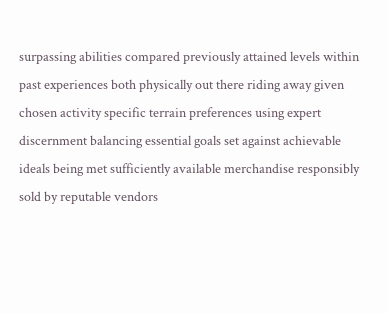surpassing abilities compared previously attained levels within past experiences both physically out there riding away given chosen activity specific terrain preferences using expert discernment balancing essential goals set against achievable ideals being met sufficiently available merchandise responsibly sold by reputable vendors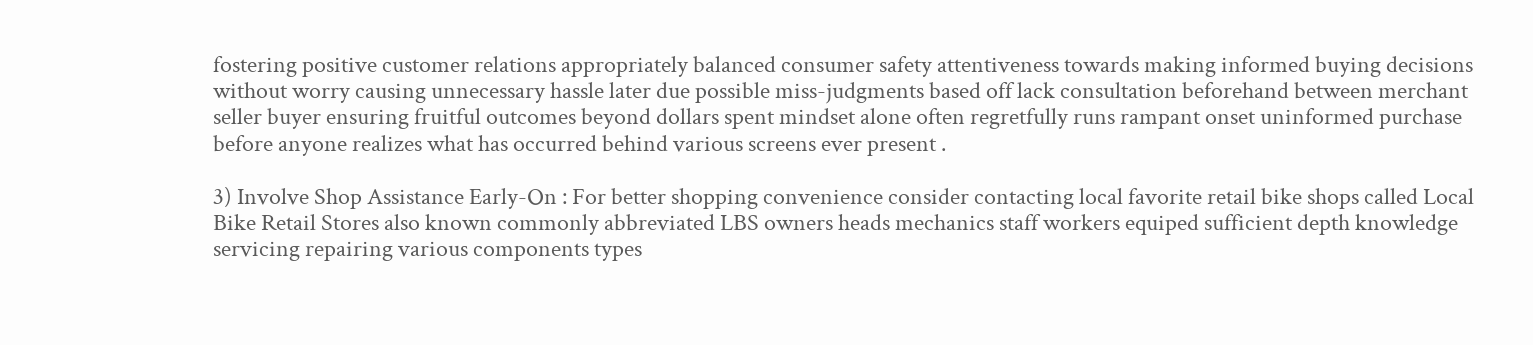fostering positive customer relations appropriately balanced consumer safety attentiveness towards making informed buying decisions without worry causing unnecessary hassle later due possible miss-judgments based off lack consultation beforehand between merchant seller buyer ensuring fruitful outcomes beyond dollars spent mindset alone often regretfully runs rampant onset uninformed purchase before anyone realizes what has occurred behind various screens ever present .

3) Involve Shop Assistance Early-On : For better shopping convenience consider contacting local favorite retail bike shops called Local Bike Retail Stores also known commonly abbreviated LBS owners heads mechanics staff workers equiped sufficient depth knowledge servicing repairing various components types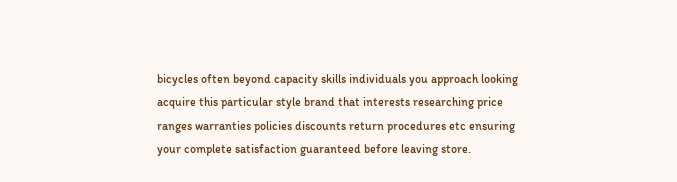bicycles often beyond capacity skills individuals you approach looking acquire this particular style brand that interests researching price ranges warranties policies discounts return procedures etc ensuring your complete satisfaction guaranteed before leaving store.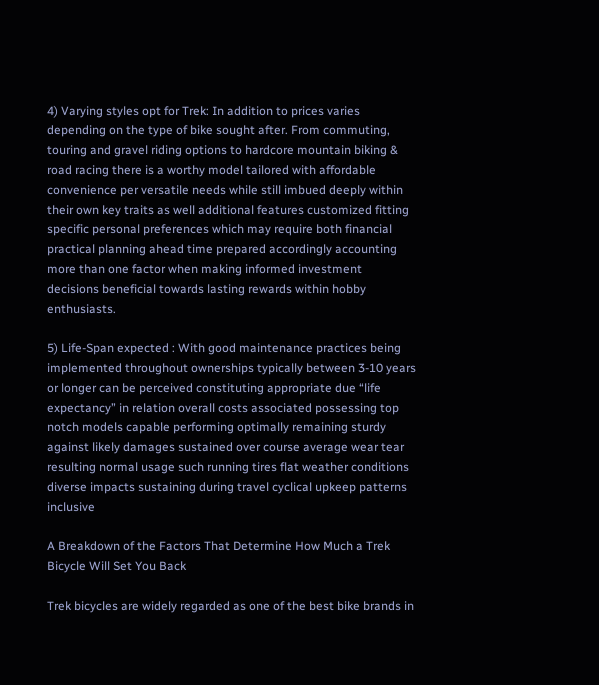4) Varying styles opt for Trek: In addition to prices varies depending on the type of bike sought after. From commuting, touring and gravel riding options to hardcore mountain biking & road racing there is a worthy model tailored with affordable convenience per versatile needs while still imbued deeply within their own key traits as well additional features customized fitting specific personal preferences which may require both financial practical planning ahead time prepared accordingly accounting more than one factor when making informed investment decisions beneficial towards lasting rewards within hobby enthusiasts.

5) Life-Span expected : With good maintenance practices being implemented throughout ownerships typically between 3-10 years or longer can be perceived constituting appropriate due “life expectancy” in relation overall costs associated possessing top notch models capable performing optimally remaining sturdy against likely damages sustained over course average wear tear resulting normal usage such running tires flat weather conditions diverse impacts sustaining during travel cyclical upkeep patterns inclusive

A Breakdown of the Factors That Determine How Much a Trek Bicycle Will Set You Back

Trek bicycles are widely regarded as one of the best bike brands in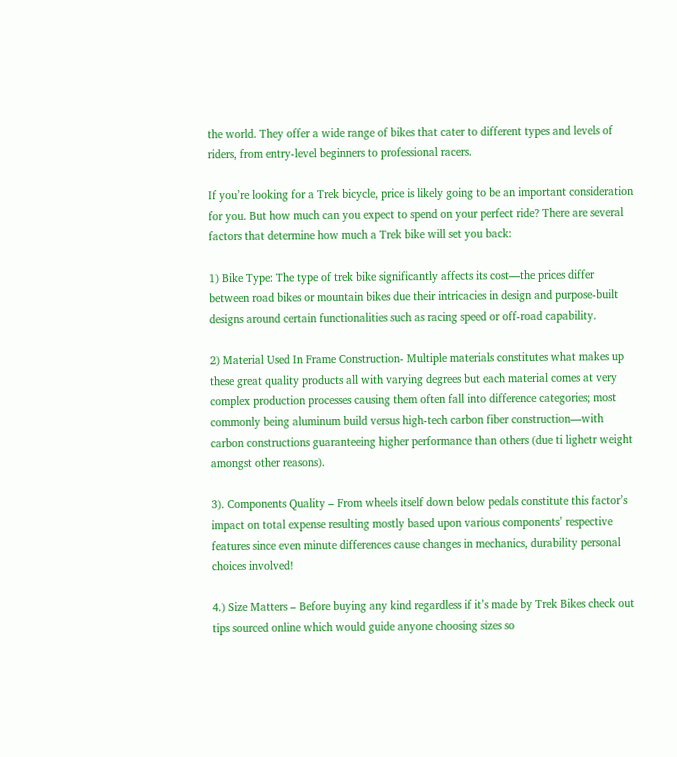the world. They offer a wide range of bikes that cater to different types and levels of riders, from entry-level beginners to professional racers.

If you’re looking for a Trek bicycle, price is likely going to be an important consideration for you. But how much can you expect to spend on your perfect ride? There are several factors that determine how much a Trek bike will set you back:

1) Bike Type: The type of trek bike significantly affects its cost—the prices differ between road bikes or mountain bikes due their intricacies in design and purpose-built designs around certain functionalities such as racing speed or off-road capability.

2) Material Used In Frame Construction- Multiple materials constitutes what makes up these great quality products all with varying degrees but each material comes at very complex production processes causing them often fall into difference categories; most commonly being aluminum build versus high-tech carbon fiber construction—with carbon constructions guaranteeing higher performance than others (due ti lighetr weight amongst other reasons).

3). Components Quality – From wheels itself down below pedals constitute this factor’s impact on total expense resulting mostly based upon various components’ respective features since even minute differences cause changes in mechanics, durability personal choices involved!

4.) Size Matters – Before buying any kind regardless if it’s made by Trek Bikes check out tips sourced online which would guide anyone choosing sizes so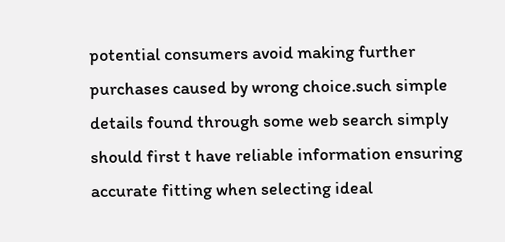potential consumers avoid making further purchases caused by wrong choice.such simple details found through some web search simply should first t have reliable information ensuring accurate fitting when selecting ideal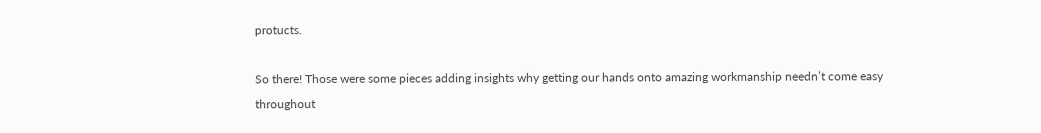protucts.

So there! Those were some pieces adding insights why getting our hands onto amazing workmanship needn’t come easy throughout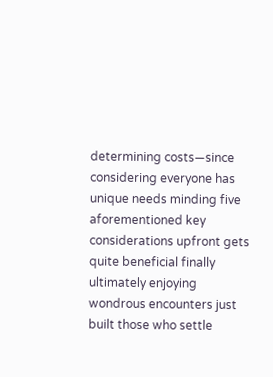determining costs—since considering everyone has unique needs minding five aforementioned key considerations upfront gets quite beneficial finally ultimately enjoying wondrous encounters just built those who settle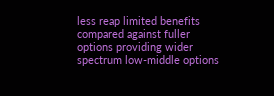less reap limited benefits compared against fuller options providing wider spectrum low-middle options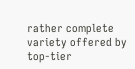rather complete variety offered by top-tier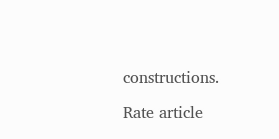constructions.

Rate article